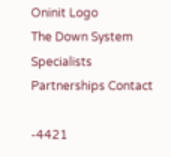Oninit Logo
The Down System Specialists
Partnerships Contact

-4421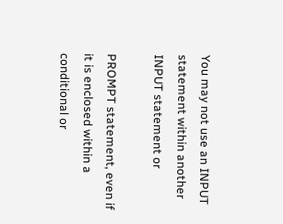You may not use an INPUT statement within another INPUT statement or

PROMPT statement, even if it is enclosed within a conditional or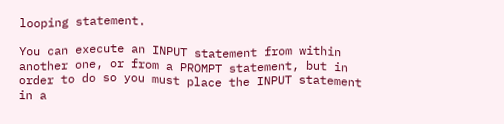looping statement.

You can execute an INPUT statement from within another one, or from a PROMPT statement, but in order to do so you must place the INPUT statement in a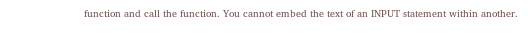function and call the function. You cannot embed the text of an INPUT statement within another.